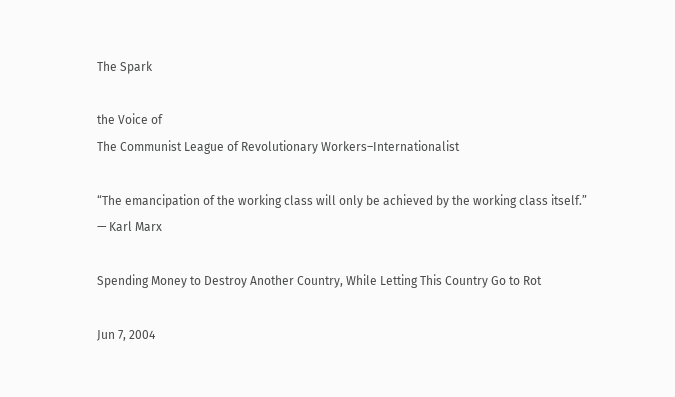The Spark

the Voice of
The Communist League of Revolutionary Workers–Internationalist

“The emancipation of the working class will only be achieved by the working class itself.”
— Karl Marx

Spending Money to Destroy Another Country, While Letting This Country Go to Rot

Jun 7, 2004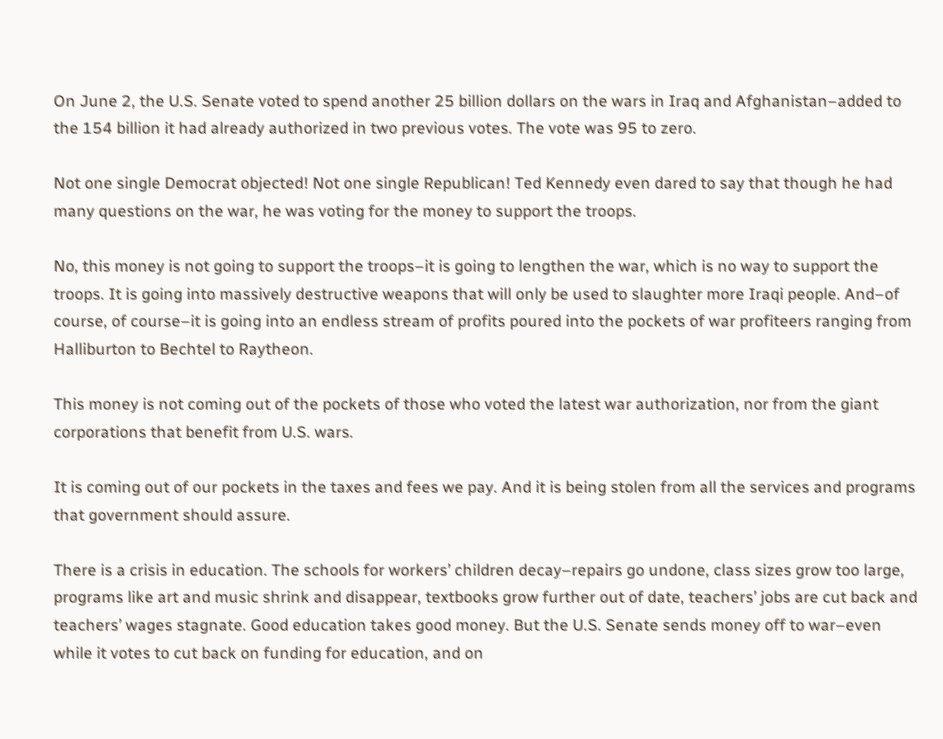On June 2, the U.S. Senate voted to spend another 25 billion dollars on the wars in Iraq and Afghanistan–added to the 154 billion it had already authorized in two previous votes. The vote was 95 to zero.

Not one single Democrat objected! Not one single Republican! Ted Kennedy even dared to say that though he had many questions on the war, he was voting for the money to support the troops.

No, this money is not going to support the troops–it is going to lengthen the war, which is no way to support the troops. It is going into massively destructive weapons that will only be used to slaughter more Iraqi people. And–of course, of course–it is going into an endless stream of profits poured into the pockets of war profiteers ranging from Halliburton to Bechtel to Raytheon.

This money is not coming out of the pockets of those who voted the latest war authorization, nor from the giant corporations that benefit from U.S. wars.

It is coming out of our pockets in the taxes and fees we pay. And it is being stolen from all the services and programs that government should assure.

There is a crisis in education. The schools for workers’ children decay–repairs go undone, class sizes grow too large, programs like art and music shrink and disappear, textbooks grow further out of date, teachers’ jobs are cut back and teachers’ wages stagnate. Good education takes good money. But the U.S. Senate sends money off to war–even while it votes to cut back on funding for education, and on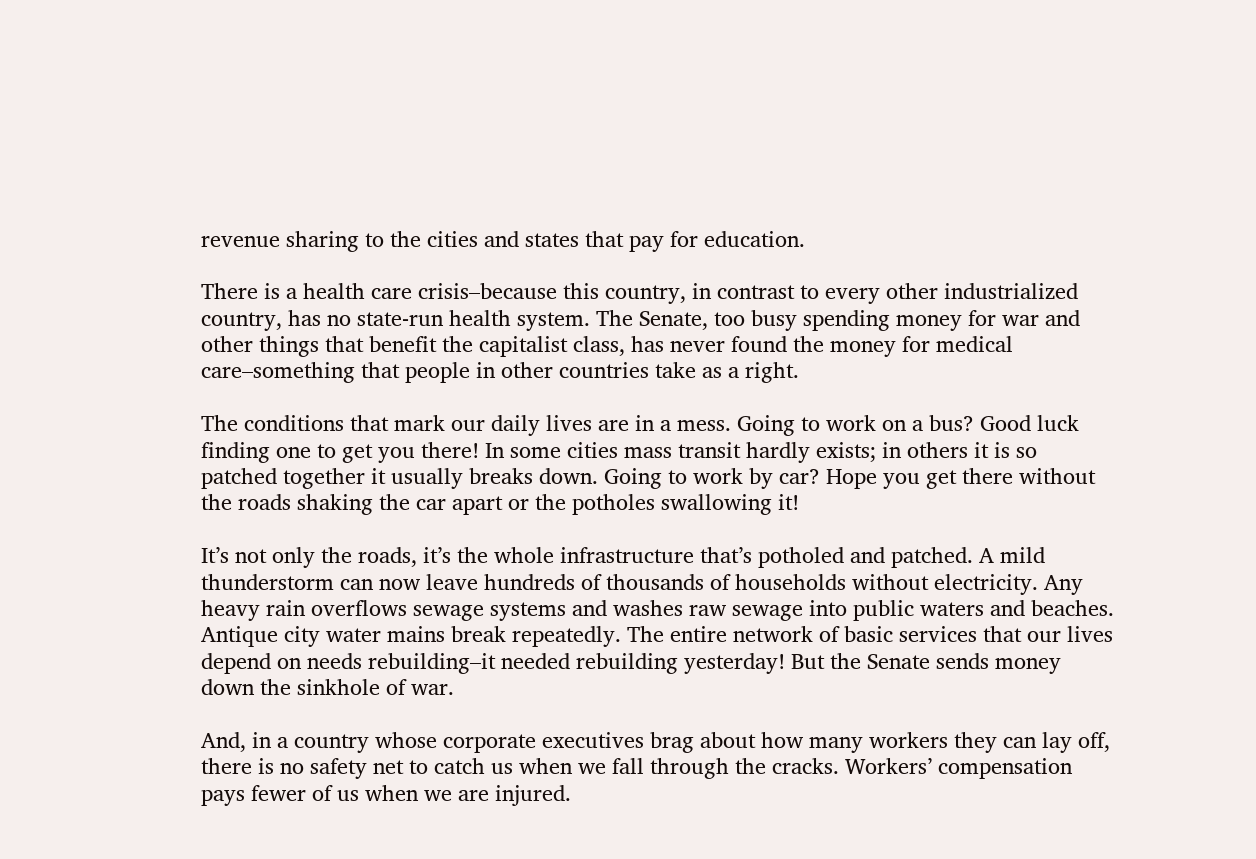revenue sharing to the cities and states that pay for education.

There is a health care crisis–because this country, in contrast to every other industrialized country, has no state-run health system. The Senate, too busy spending money for war and other things that benefit the capitalist class, has never found the money for medical care–something that people in other countries take as a right.

The conditions that mark our daily lives are in a mess. Going to work on a bus? Good luck finding one to get you there! In some cities mass transit hardly exists; in others it is so patched together it usually breaks down. Going to work by car? Hope you get there without the roads shaking the car apart or the potholes swallowing it!

It’s not only the roads, it’s the whole infrastructure that’s potholed and patched. A mild thunderstorm can now leave hundreds of thousands of households without electricity. Any heavy rain overflows sewage systems and washes raw sewage into public waters and beaches. Antique city water mains break repeatedly. The entire network of basic services that our lives depend on needs rebuilding–it needed rebuilding yesterday! But the Senate sends money down the sinkhole of war.

And, in a country whose corporate executives brag about how many workers they can lay off, there is no safety net to catch us when we fall through the cracks. Workers’ compensation pays fewer of us when we are injured.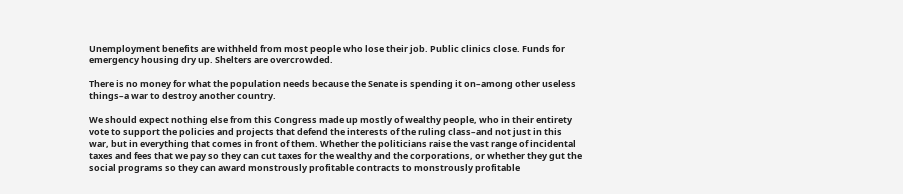Unemployment benefits are withheld from most people who lose their job. Public clinics close. Funds for emergency housing dry up. Shelters are overcrowded.

There is no money for what the population needs because the Senate is spending it on–among other useless things–a war to destroy another country.

We should expect nothing else from this Congress made up mostly of wealthy people, who in their entirety vote to support the policies and projects that defend the interests of the ruling class–and not just in this war, but in everything that comes in front of them. Whether the politicians raise the vast range of incidental taxes and fees that we pay so they can cut taxes for the wealthy and the corporations, or whether they gut the social programs so they can award monstrously profitable contracts to monstrously profitable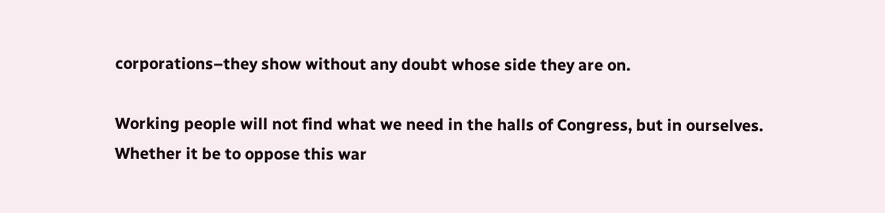corporations–they show without any doubt whose side they are on.

Working people will not find what we need in the halls of Congress, but in ourselves. Whether it be to oppose this war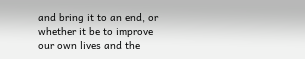and bring it to an end, or whether it be to improve our own lives and the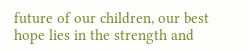future of our children, our best hope lies in the strength and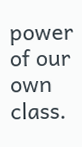power of our own class.